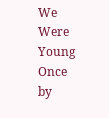We Were Young Once
by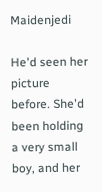Maidenjedi

He'd seen her picture before. She'd been holding a very small boy, and her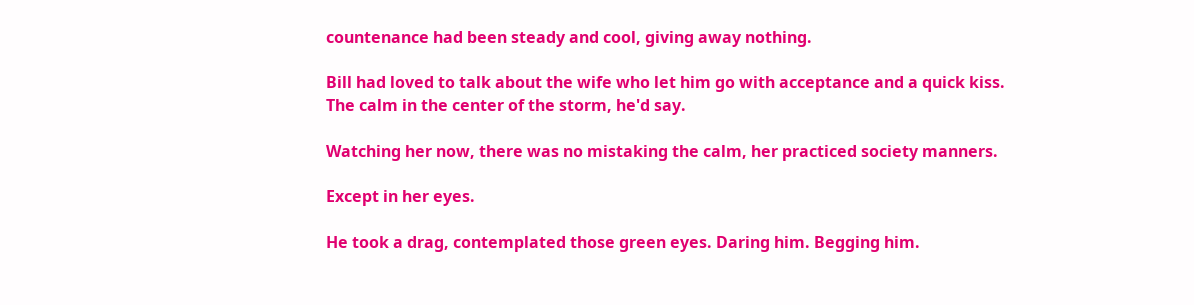countenance had been steady and cool, giving away nothing.

Bill had loved to talk about the wife who let him go with acceptance and a quick kiss. The calm in the center of the storm, he'd say.

Watching her now, there was no mistaking the calm, her practiced society manners.

Except in her eyes.

He took a drag, contemplated those green eyes. Daring him. Begging him.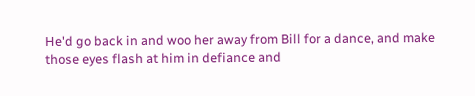He'd go back in and woo her away from Bill for a dance, and make those eyes flash at him in defiance and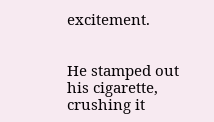excitement.


He stamped out his cigarette, crushing it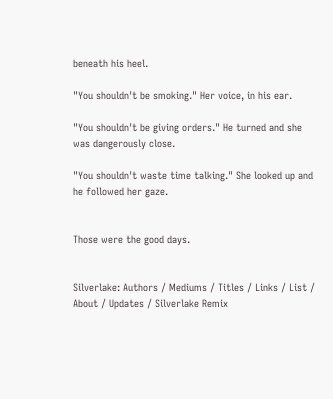beneath his heel.

"You shouldn't be smoking." Her voice, in his ear.

"You shouldn't be giving orders." He turned and she was dangerously close.

"You shouldn't waste time talking." She looked up and he followed her gaze.


Those were the good days.


Silverlake: Authors / Mediums / Titles / Links / List / About / Updates / Silverlake Remix